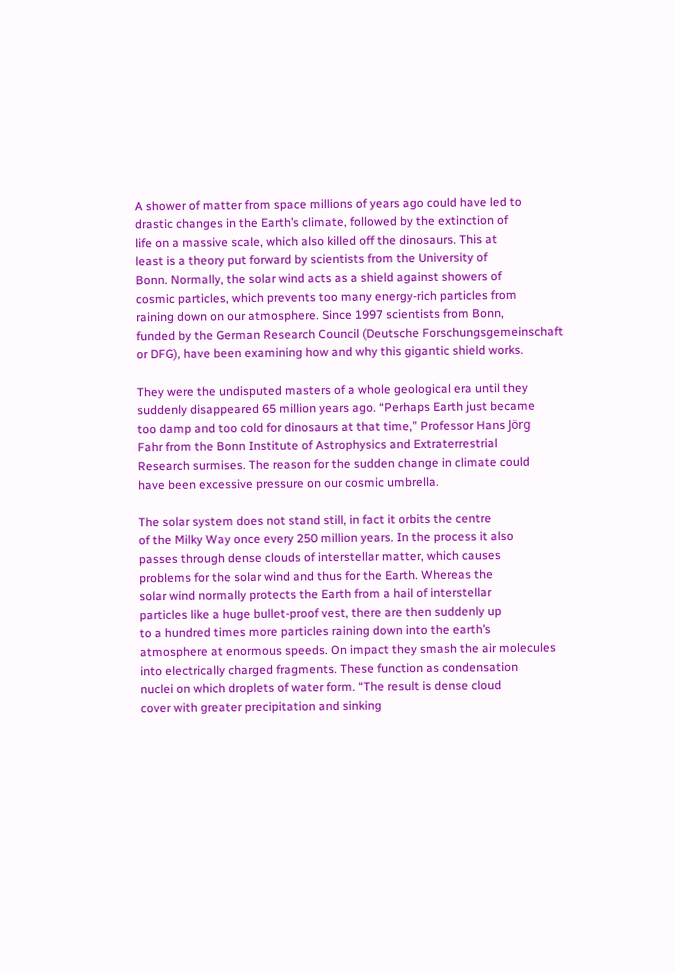A shower of matter from space millions of years ago could have led to
drastic changes in the Earth’s climate, followed by the extinction of
life on a massive scale, which also killed off the dinosaurs. This at
least is a theory put forward by scientists from the University of
Bonn. Normally, the solar wind acts as a shield against showers of
cosmic particles, which prevents too many energy-rich particles from
raining down on our atmosphere. Since 1997 scientists from Bonn,
funded by the German Research Council (Deutsche Forschungsgemeinschaft
or DFG), have been examining how and why this gigantic shield works.

They were the undisputed masters of a whole geological era until they
suddenly disappeared 65 million years ago. “Perhaps Earth just became
too damp and too cold for dinosaurs at that time,” Professor Hans Jörg
Fahr from the Bonn Institute of Astrophysics and Extraterrestrial
Research surmises. The reason for the sudden change in climate could
have been excessive pressure on our cosmic umbrella.

The solar system does not stand still, in fact it orbits the centre
of the Milky Way once every 250 million years. In the process it also
passes through dense clouds of interstellar matter, which causes
problems for the solar wind and thus for the Earth. Whereas the
solar wind normally protects the Earth from a hail of interstellar
particles like a huge bullet-proof vest, there are then suddenly up
to a hundred times more particles raining down into the earth’s
atmosphere at enormous speeds. On impact they smash the air molecules
into electrically charged fragments. These function as condensation
nuclei on which droplets of water form. “The result is dense cloud
cover with greater precipitation and sinking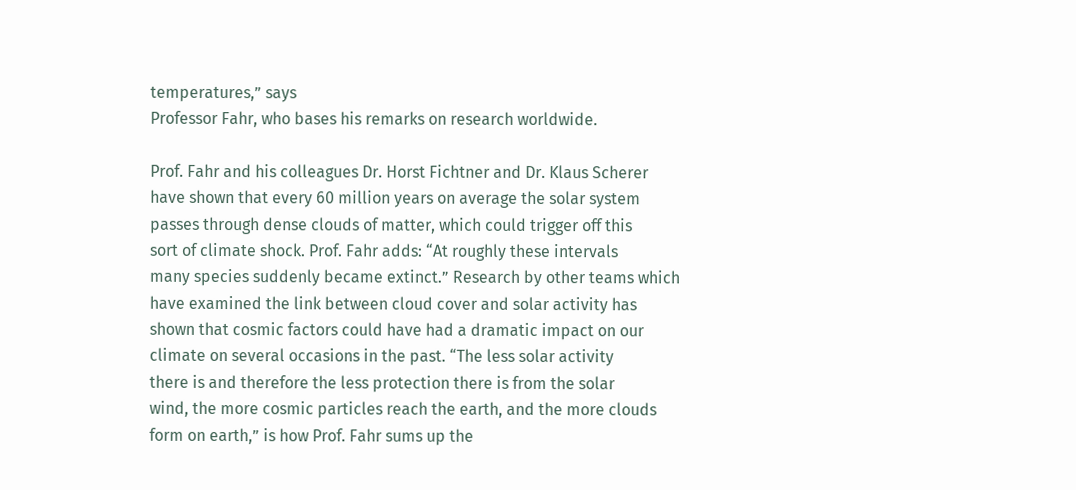temperatures,” says
Professor Fahr, who bases his remarks on research worldwide.

Prof. Fahr and his colleagues Dr. Horst Fichtner and Dr. Klaus Scherer
have shown that every 60 million years on average the solar system
passes through dense clouds of matter, which could trigger off this
sort of climate shock. Prof. Fahr adds: “At roughly these intervals
many species suddenly became extinct.” Research by other teams which
have examined the link between cloud cover and solar activity has
shown that cosmic factors could have had a dramatic impact on our
climate on several occasions in the past. “The less solar activity
there is and therefore the less protection there is from the solar
wind, the more cosmic particles reach the earth, and the more clouds
form on earth,” is how Prof. Fahr sums up the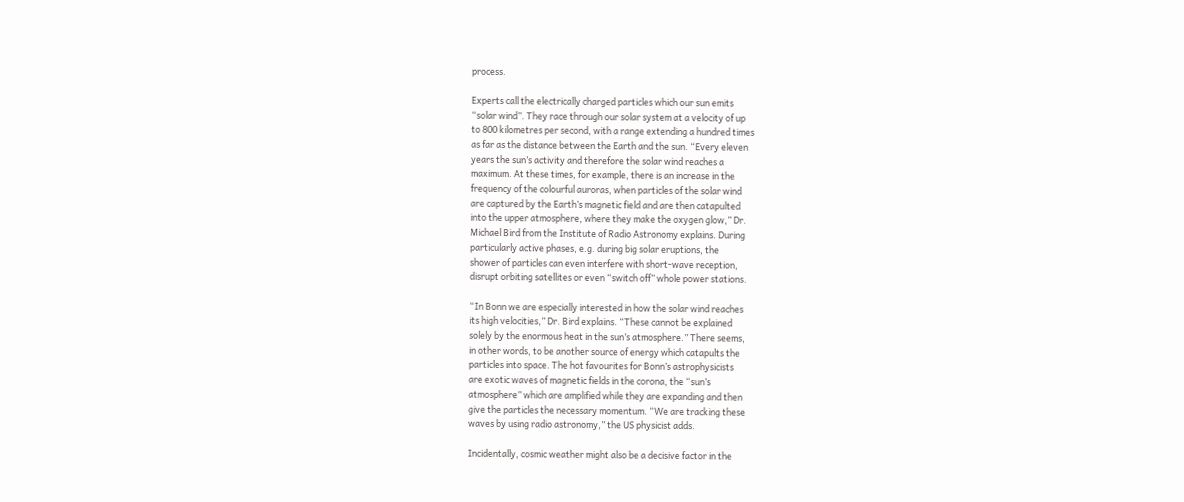process.

Experts call the electrically charged particles which our sun emits
“solar wind”. They race through our solar system at a velocity of up
to 800 kilometres per second, with a range extending a hundred times
as far as the distance between the Earth and the sun. “Every eleven
years the sun’s activity and therefore the solar wind reaches a
maximum. At these times, for example, there is an increase in the
frequency of the colourful auroras, when particles of the solar wind
are captured by the Earth’s magnetic field and are then catapulted
into the upper atmosphere, where they make the oxygen glow,” Dr.
Michael Bird from the Institute of Radio Astronomy explains. During
particularly active phases, e.g. during big solar eruptions, the
shower of particles can even interfere with short-wave reception,
disrupt orbiting satellites or even “switch off” whole power stations.

“In Bonn we are especially interested in how the solar wind reaches
its high velocities,” Dr. Bird explains. “These cannot be explained
solely by the enormous heat in the sun’s atmosphere.” There seems,
in other words, to be another source of energy which catapults the
particles into space. The hot favourites for Bonn’s astrophysicists
are exotic waves of magnetic fields in the corona, the “sun’s
atmosphere” which are amplified while they are expanding and then
give the particles the necessary momentum. “We are tracking these
waves by using radio astronomy,” the US physicist adds.

Incidentally, cosmic weather might also be a decisive factor in the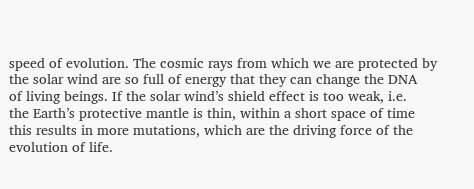speed of evolution. The cosmic rays from which we are protected by
the solar wind are so full of energy that they can change the DNA
of living beings. If the solar wind’s shield effect is too weak, i.e.
the Earth’s protective mantle is thin, within a short space of time
this results in more mutations, which are the driving force of the
evolution of life.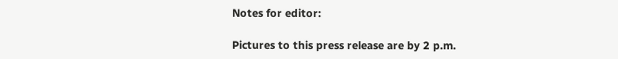Notes for editor:

Pictures to this press release are by 2 p.m.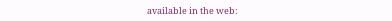available in the web: